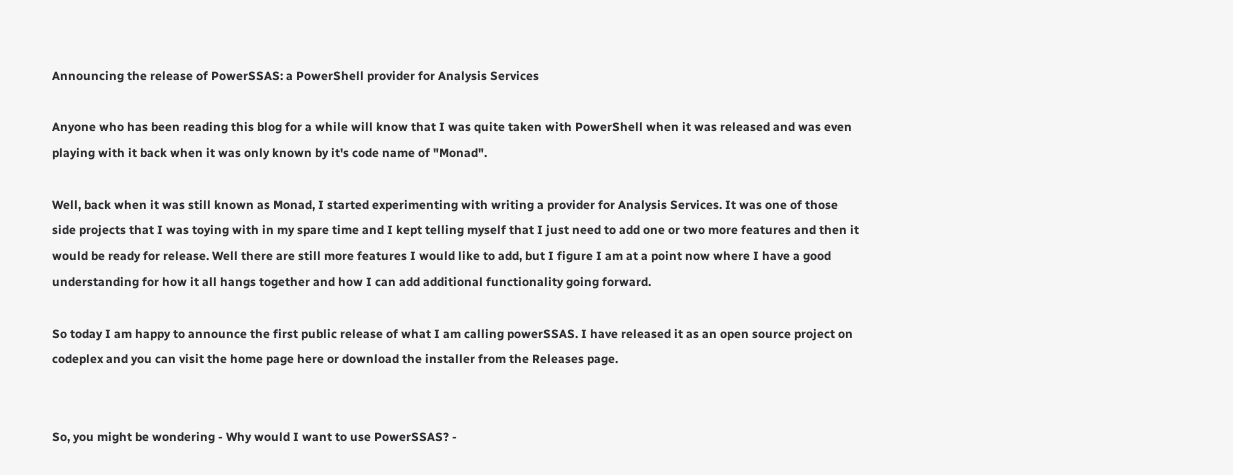Announcing the release of PowerSSAS: a PowerShell provider for Analysis Services

Anyone who has been reading this blog for a while will know that I was quite taken with PowerShell when it was released and was even playing with it back when it was only known by it's code name of "Monad".

Well, back when it was still known as Monad, I started experimenting with writing a provider for Analysis Services. It was one of those side projects that I was toying with in my spare time and I kept telling myself that I just need to add one or two more features and then it would be ready for release. Well there are still more features I would like to add, but I figure I am at a point now where I have a good understanding for how it all hangs together and how I can add additional functionality going forward.

So today I am happy to announce the first public release of what I am calling powerSSAS. I have released it as an open source project on codeplex and you can visit the home page here or download the installer from the Releases page.


So, you might be wondering - Why would I want to use PowerSSAS? -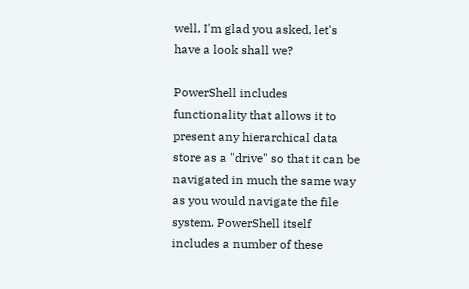well, I'm glad you asked, let's have a look shall we?

PowerShell includes functionality that allows it to present any hierarchical data store as a "drive" so that it can be navigated in much the same way as you would navigate the file system. PowerShell itself includes a number of these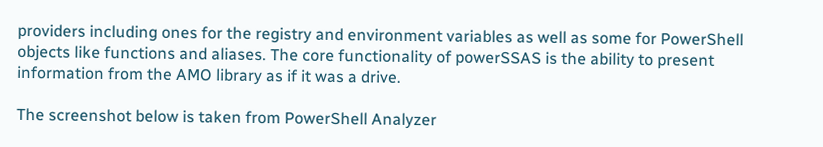providers including ones for the registry and environment variables as well as some for PowerShell objects like functions and aliases. The core functionality of powerSSAS is the ability to present information from the AMO library as if it was a drive.

The screenshot below is taken from PowerShell Analyzer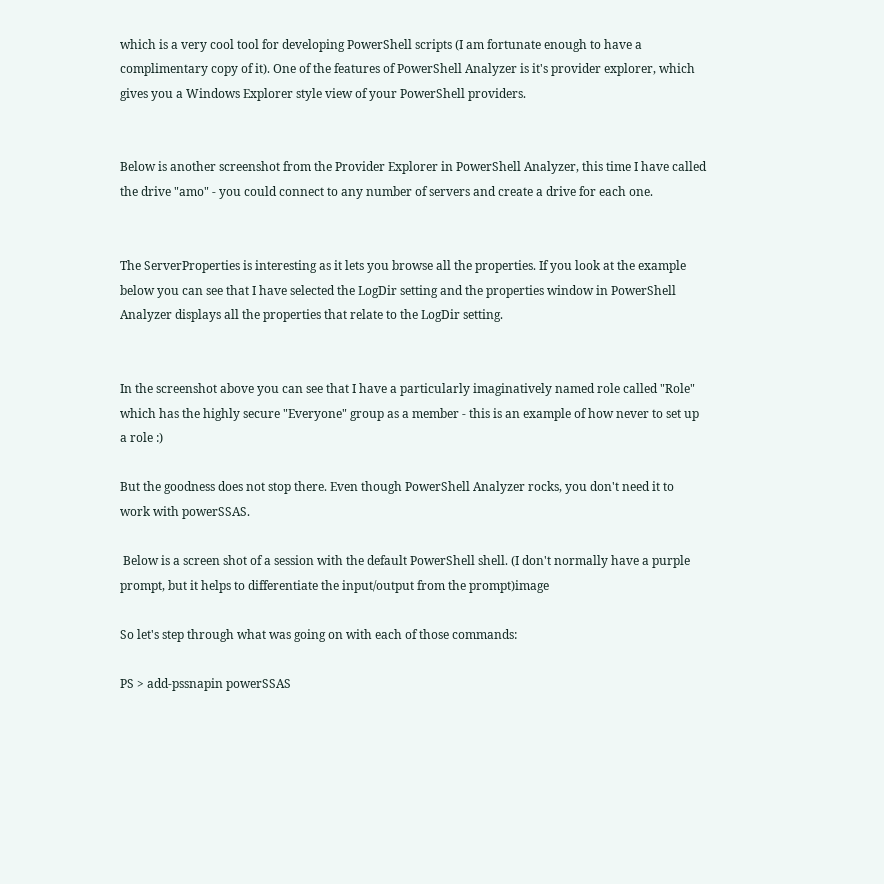which is a very cool tool for developing PowerShell scripts (I am fortunate enough to have a complimentary copy of it). One of the features of PowerShell Analyzer is it's provider explorer, which gives you a Windows Explorer style view of your PowerShell providers.


Below is another screenshot from the Provider Explorer in PowerShell Analyzer, this time I have called the drive "amo" - you could connect to any number of servers and create a drive for each one.


The ServerProperties is interesting as it lets you browse all the properties. If you look at the example below you can see that I have selected the LogDir setting and the properties window in PowerShell Analyzer displays all the properties that relate to the LogDir setting.


In the screenshot above you can see that I have a particularly imaginatively named role called "Role" which has the highly secure "Everyone" group as a member - this is an example of how never to set up a role :)

But the goodness does not stop there. Even though PowerShell Analyzer rocks, you don't need it to work with powerSSAS.

 Below is a screen shot of a session with the default PowerShell shell. (I don't normally have a purple prompt, but it helps to differentiate the input/output from the prompt)image

So let's step through what was going on with each of those commands:

PS > add-pssnapin powerSSAS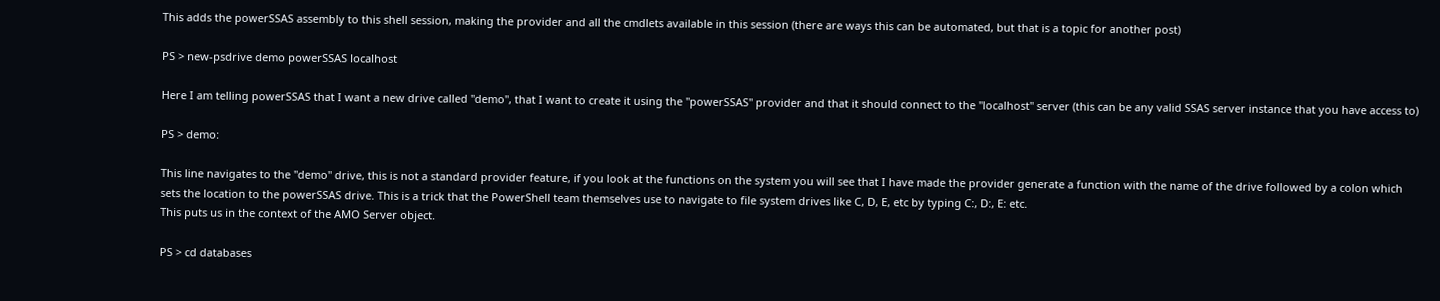This adds the powerSSAS assembly to this shell session, making the provider and all the cmdlets available in this session (there are ways this can be automated, but that is a topic for another post)

PS > new-psdrive demo powerSSAS localhost

Here I am telling powerSSAS that I want a new drive called "demo", that I want to create it using the "powerSSAS" provider and that it should connect to the "localhost" server (this can be any valid SSAS server instance that you have access to)

PS > demo:

This line navigates to the "demo" drive, this is not a standard provider feature, if you look at the functions on the system you will see that I have made the provider generate a function with the name of the drive followed by a colon which sets the location to the powerSSAS drive. This is a trick that the PowerShell team themselves use to navigate to file system drives like C, D, E, etc by typing C:, D:, E: etc.
This puts us in the context of the AMO Server object.

PS > cd databases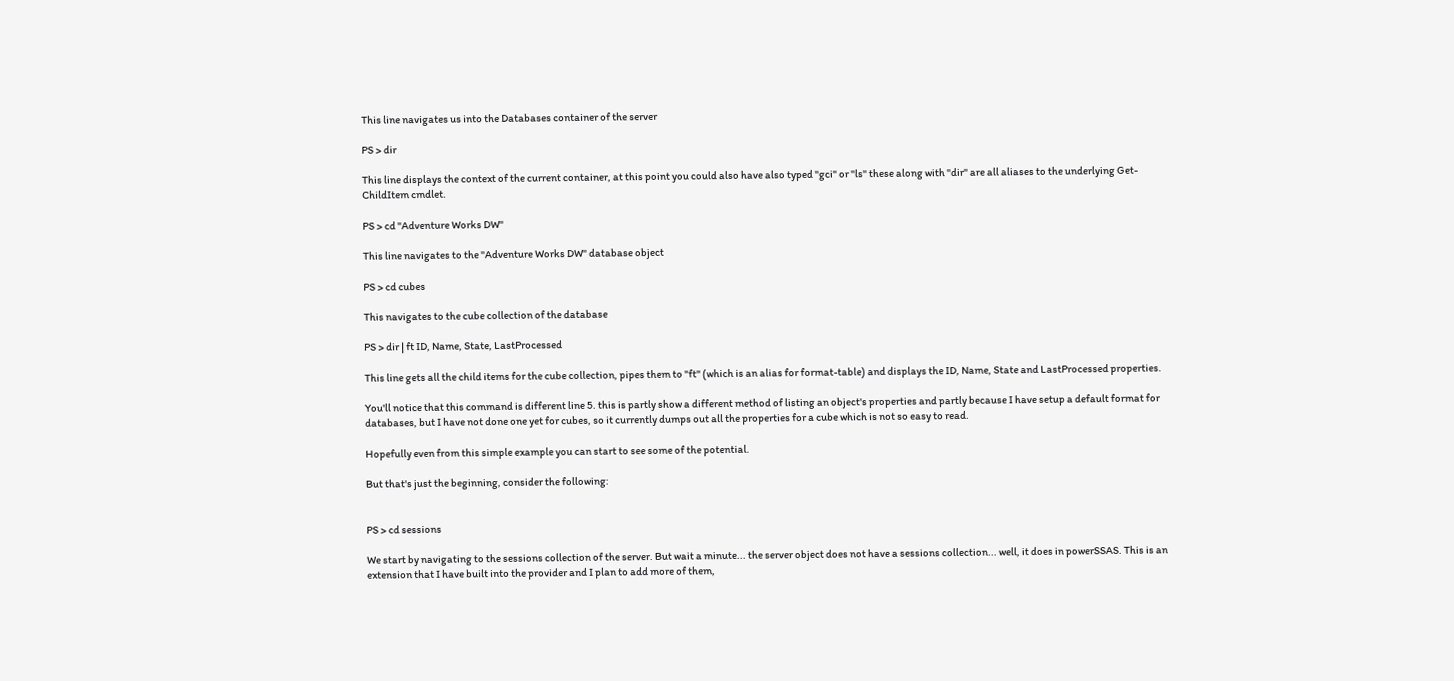This line navigates us into the Databases container of the server

PS > dir

This line displays the context of the current container, at this point you could also have also typed "gci" or "ls" these along with "dir" are all aliases to the underlying Get-ChildItem cmdlet.

PS > cd "Adventure Works DW"

This line navigates to the "Adventure Works DW" database object

PS > cd cubes

This navigates to the cube collection of the database

PS > dir | ft ID, Name, State, LastProcessed

This line gets all the child items for the cube collection, pipes them to "ft" (which is an alias for format-table) and displays the ID, Name, State and LastProcessed properties.

You'll notice that this command is different line 5. this is partly show a different method of listing an object's properties and partly because I have setup a default format for databases, but I have not done one yet for cubes, so it currently dumps out all the properties for a cube which is not so easy to read.

Hopefully even from this simple example you can start to see some of the potential.

But that's just the beginning, consider the following:


PS > cd sessions

We start by navigating to the sessions collection of the server. But wait a minute... the server object does not have a sessions collection... well, it does in powerSSAS. This is an extension that I have built into the provider and I plan to add more of them,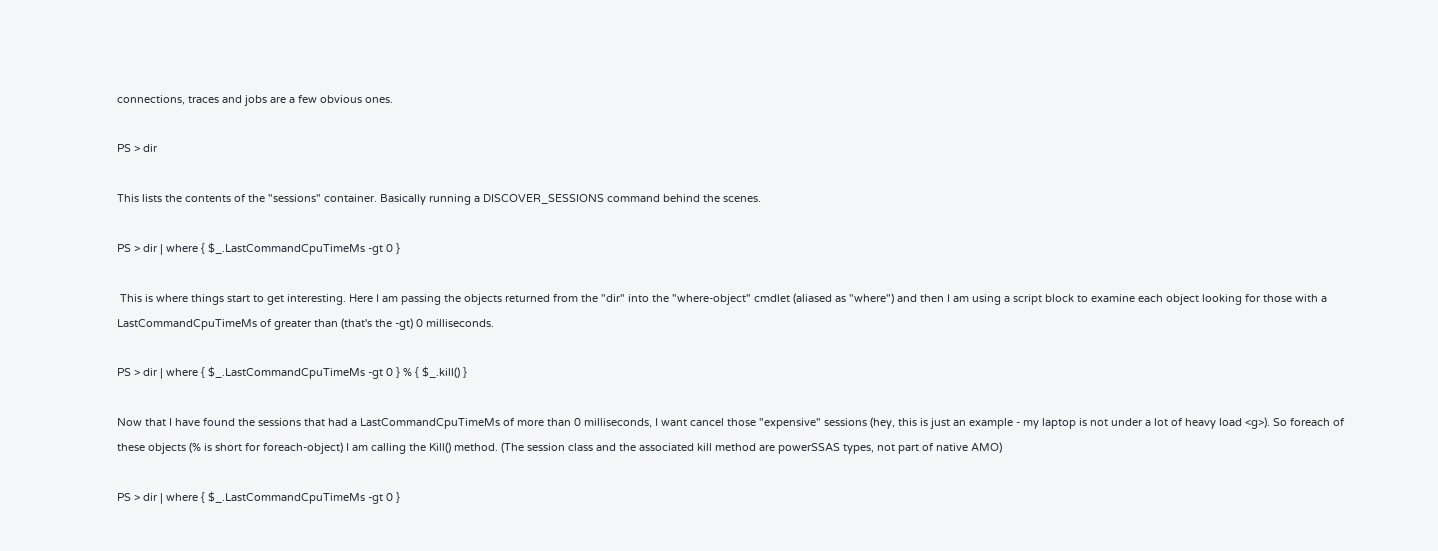connections, traces and jobs are a few obvious ones.

PS > dir

This lists the contents of the "sessions" container. Basically running a DISCOVER_SESSIONS command behind the scenes.

PS > dir | where { $_.LastCommandCpuTimeMs -gt 0 }

 This is where things start to get interesting. Here I am passing the objects returned from the "dir" into the "where-object" cmdlet (aliased as "where") and then I am using a script block to examine each object looking for those with a LastCommandCpuTimeMs of greater than (that's the -gt) 0 milliseconds.

PS > dir | where { $_.LastCommandCpuTimeMs -gt 0 } % { $_.kill() }

Now that I have found the sessions that had a LastCommandCpuTimeMs of more than 0 milliseconds, I want cancel those "expensive" sessions (hey, this is just an example - my laptop is not under a lot of heavy load <g>). So foreach of these objects (% is short for foreach-object) I am calling the Kill() method. (The session class and the associated kill method are powerSSAS types, not part of native AMO)

PS > dir | where { $_.LastCommandCpuTimeMs -gt 0 }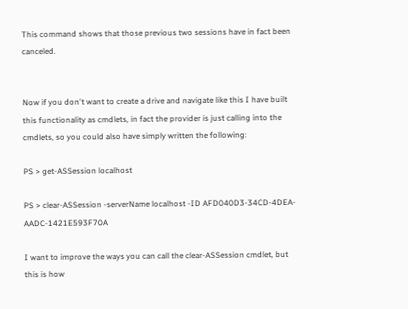This command shows that those previous two sessions have in fact been canceled.


Now if you don't want to create a drive and navigate like this I have built this functionality as cmdlets, in fact the provider is just calling into the cmdlets, so you could also have simply written the following:

PS > get-ASSession localhost

PS > clear-ASSession -serverName localhost -ID AFD040D3-34CD-4DEA-AADC-1421E593F70A

I want to improve the ways you can call the clear-ASSession cmdlet, but this is how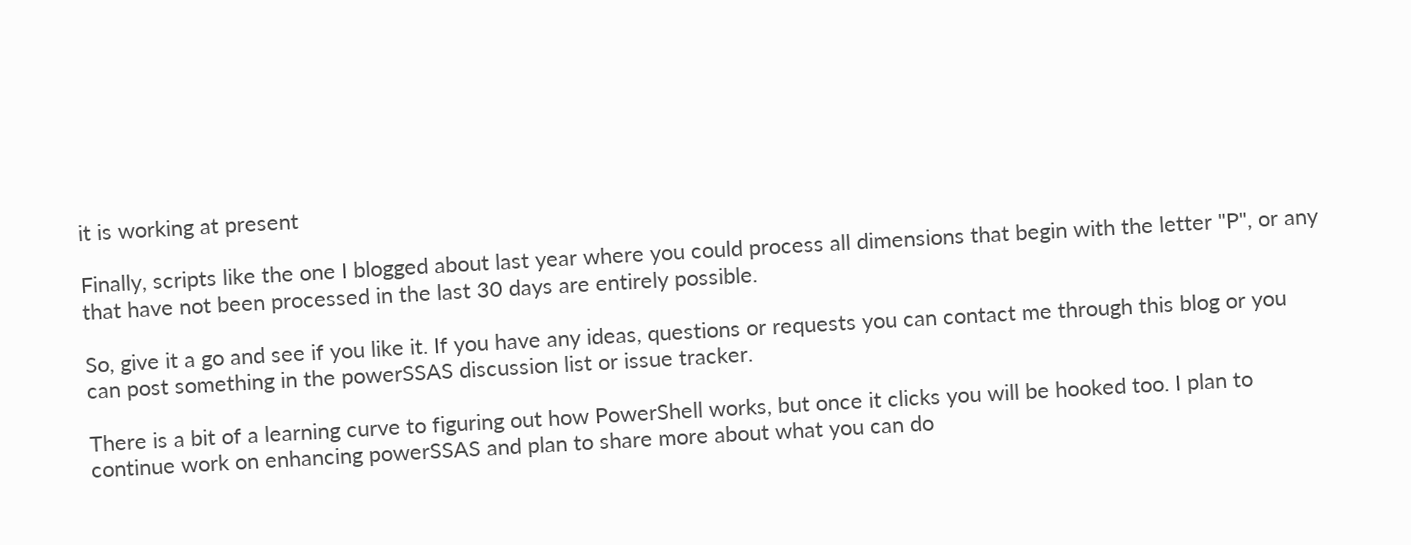it is working at present

Finally, scripts like the one I blogged about last year where you could process all dimensions that begin with the letter "P", or any that have not been processed in the last 30 days are entirely possible.

So, give it a go and see if you like it. If you have any ideas, questions or requests you can contact me through this blog or you can post something in the powerSSAS discussion list or issue tracker.

There is a bit of a learning curve to figuring out how PowerShell works, but once it clicks you will be hooked too. I plan to continue work on enhancing powerSSAS and plan to share more about what you can do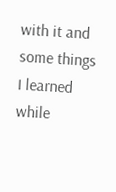with it and some things I learned while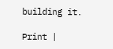building it.

Print |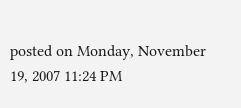posted on Monday, November 19, 2007 11:24 PM